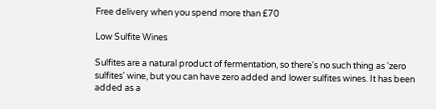Free delivery when you spend more than £70

Low Sulfite Wines

Sulfites are a natural product of fermentation, so there's no such thing as 'zero sulfites' wine, but you can have zero added and lower sulfites wines. It has been added as a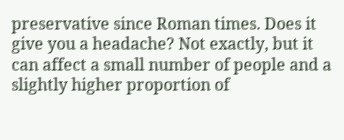preservative since Roman times. Does it give you a headache? Not exactly, but it can affect a small number of people and a slightly higher proportion of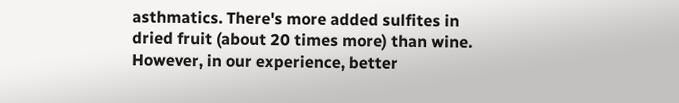asthmatics. There's more added sulfites in dried fruit (about 20 times more) than wine. However, in our experience, better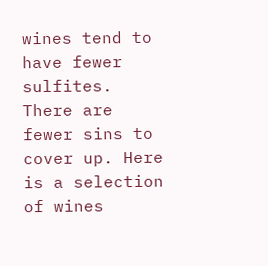wines tend to have fewer sulfites. There are fewer sins to cover up. Here is a selection of wines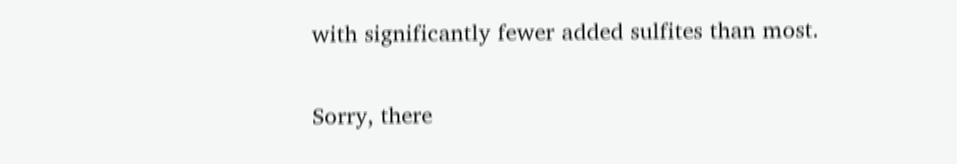with significantly fewer added sulfites than most.


Sorry, there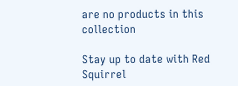are no products in this collection

Stay up to date with Red Squirrel